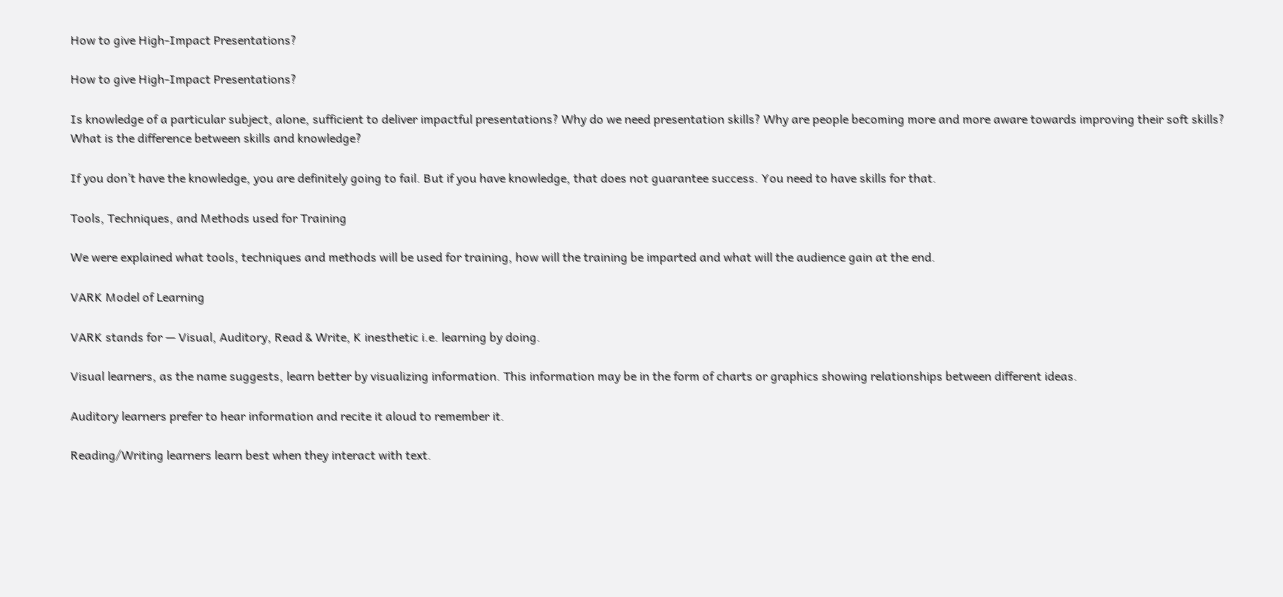How to give High-Impact Presentations?

How to give High-Impact Presentations?

Is knowledge of a particular subject, alone, sufficient to deliver impactful presentations? Why do we need presentation skills? Why are people becoming more and more aware towards improving their soft skills? What is the difference between skills and knowledge?

If you don’t have the knowledge, you are definitely going to fail. But if you have knowledge, that does not guarantee success. You need to have skills for that.

Tools, Techniques, and Methods used for Training

We were explained what tools, techniques and methods will be used for training, how will the training be imparted and what will the audience gain at the end.

VARK Model of Learning

VARK stands for — Visual, Auditory, Read & Write, K inesthetic i.e. learning by doing.

Visual learners, as the name suggests, learn better by visualizing information. This information may be in the form of charts or graphics showing relationships between different ideas.

Auditory learners prefer to hear information and recite it aloud to remember it.

Reading/Writing learners learn best when they interact with text.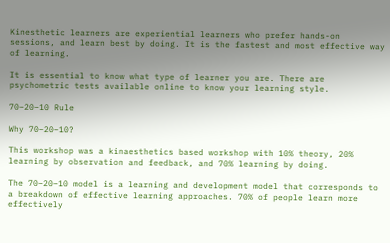Kinesthetic learners are experiential learners who prefer hands-on sessions, and learn best by doing. It is the fastest and most effective way of learning.

It is essential to know what type of learner you are. There are psychometric tests available online to know your learning style.

70–20–10 Rule

Why 70–20–10?

This workshop was a kinaesthetics based workshop with 10% theory, 20% learning by observation and feedback, and 70% learning by doing.

The 70–20–10 model is a learning and development model that corresponds to a breakdown of effective learning approaches. 70% of people learn more effectively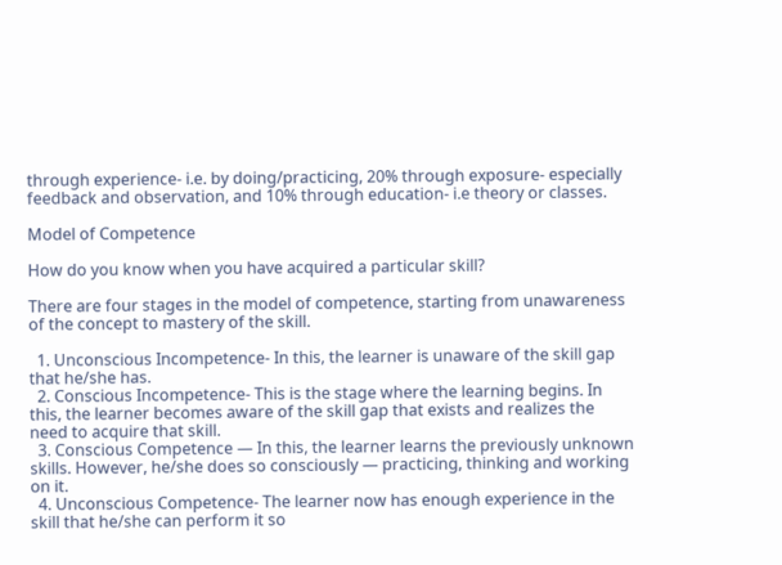through experience- i.e. by doing/practicing, 20% through exposure- especially feedback and observation, and 10% through education- i.e theory or classes.

Model of Competence

How do you know when you have acquired a particular skill?

There are four stages in the model of competence, starting from unawareness of the concept to mastery of the skill.

  1. Unconscious Incompetence- In this, the learner is unaware of the skill gap that he/she has.
  2. Conscious Incompetence- This is the stage where the learning begins. In this, the learner becomes aware of the skill gap that exists and realizes the need to acquire that skill.
  3. Conscious Competence — In this, the learner learns the previously unknown skills. However, he/she does so consciously — practicing, thinking and working on it.
  4. Unconscious Competence- The learner now has enough experience in the skill that he/she can perform it so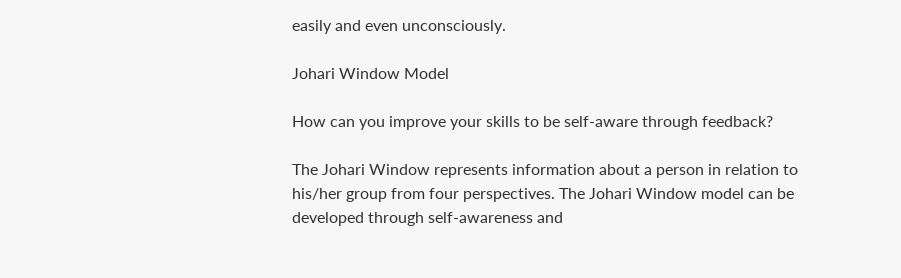easily and even unconsciously.

Johari Window Model

How can you improve your skills to be self-aware through feedback?

The Johari Window represents information about a person in relation to his/her group from four perspectives. The Johari Window model can be developed through self-awareness and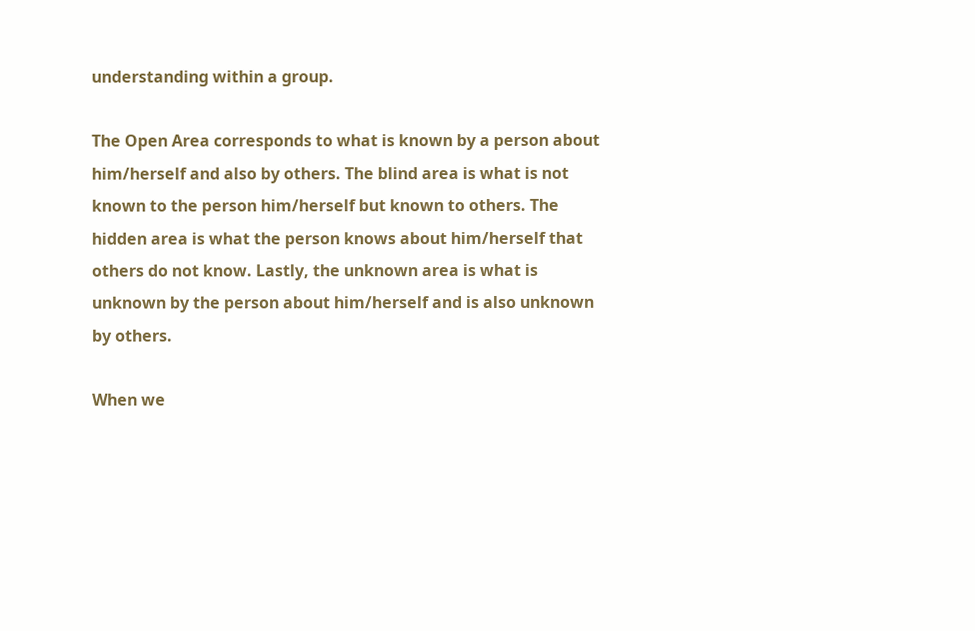understanding within a group.

The Open Area corresponds to what is known by a person about him/herself and also by others. The blind area is what is not known to the person him/herself but known to others. The hidden area is what the person knows about him/herself that others do not know. Lastly, the unknown area is what is unknown by the person about him/herself and is also unknown by others.

When we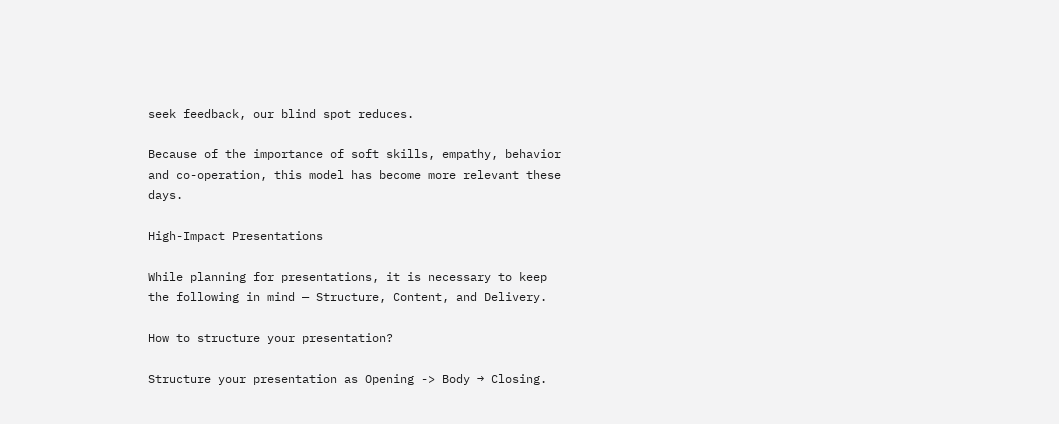seek feedback, our blind spot reduces.

Because of the importance of soft skills, empathy, behavior and co-operation, this model has become more relevant these days.

High-Impact Presentations

While planning for presentations, it is necessary to keep the following in mind — Structure, Content, and Delivery.

How to structure your presentation?

Structure your presentation as Opening -> Body → Closing.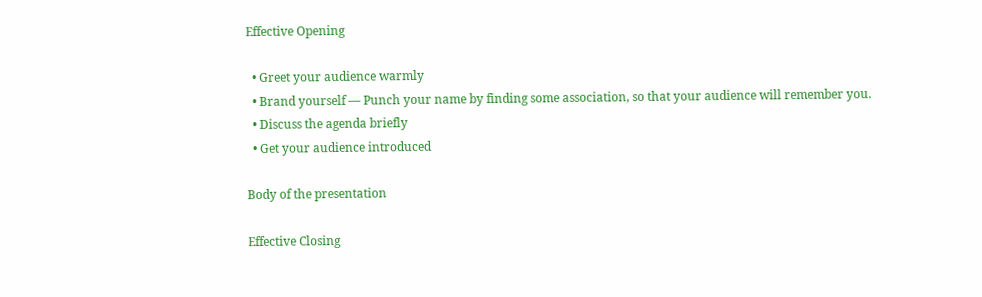Effective Opening

  • Greet your audience warmly
  • Brand yourself — Punch your name by finding some association, so that your audience will remember you.
  • Discuss the agenda briefly
  • Get your audience introduced

Body of the presentation

Effective Closing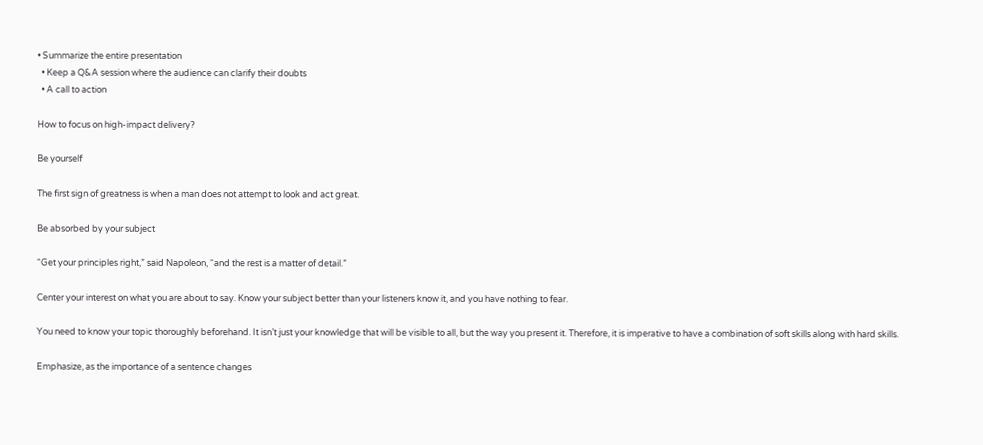• Summarize the entire presentation
  • Keep a Q&A session where the audience can clarify their doubts
  • A call to action

How to focus on high-impact delivery?

Be yourself

The first sign of greatness is when a man does not attempt to look and act great.

Be absorbed by your subject

“Get your principles right,” said Napoleon, “and the rest is a matter of detail.”

Center your interest on what you are about to say. Know your subject better than your listeners know it, and you have nothing to fear.

You need to know your topic thoroughly beforehand. It isn’t just your knowledge that will be visible to all, but the way you present it. Therefore, it is imperative to have a combination of soft skills along with hard skills.

Emphasize, as the importance of a sentence changes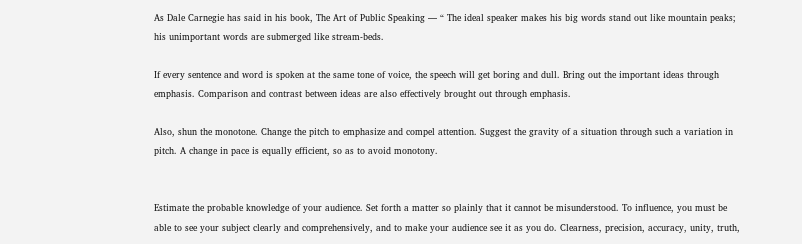As Dale Carnegie has said in his book, The Art of Public Speaking — “ The ideal speaker makes his big words stand out like mountain peaks; his unimportant words are submerged like stream-beds.

If every sentence and word is spoken at the same tone of voice, the speech will get boring and dull. Bring out the important ideas through emphasis. Comparison and contrast between ideas are also effectively brought out through emphasis.

Also, shun the monotone. Change the pitch to emphasize and compel attention. Suggest the gravity of a situation through such a variation in pitch. A change in pace is equally efficient, so as to avoid monotony.


Estimate the probable knowledge of your audience. Set forth a matter so plainly that it cannot be misunderstood. To influence, you must be able to see your subject clearly and comprehensively, and to make your audience see it as you do. Clearness, precision, accuracy, unity, truth,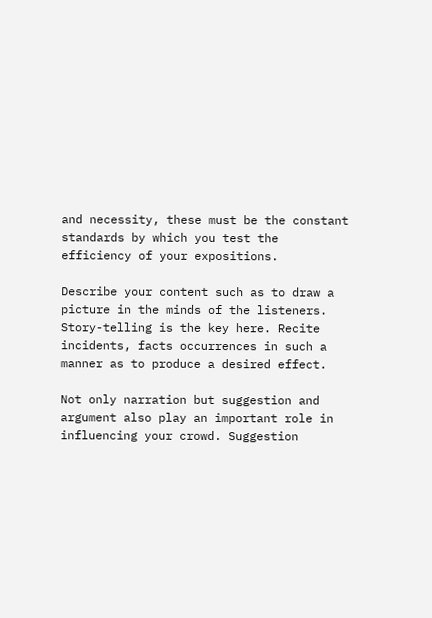and necessity, these must be the constant standards by which you test the efficiency of your expositions.

Describe your content such as to draw a picture in the minds of the listeners. Story-telling is the key here. Recite incidents, facts occurrences in such a manner as to produce a desired effect.

Not only narration but suggestion and argument also play an important role in influencing your crowd. Suggestion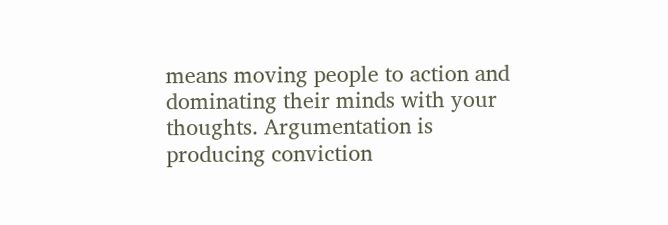means moving people to action and dominating their minds with your thoughts. Argumentation is producing conviction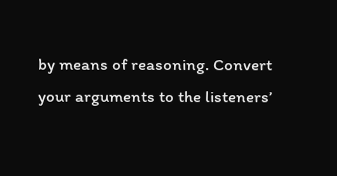by means of reasoning. Convert your arguments to the listeners’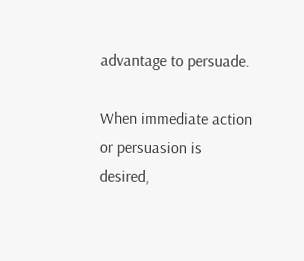advantage to persuade.

When immediate action or persuasion is desired,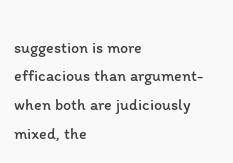suggestion is more efficacious than argument-when both are judiciously mixed, the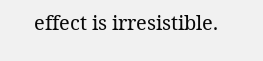effect is irresistible.